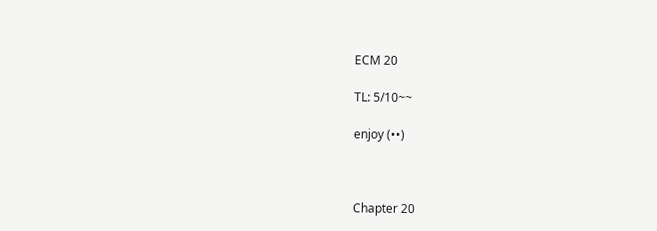ECM 20

TL: 5/10~~

enjoy (••)



Chapter 20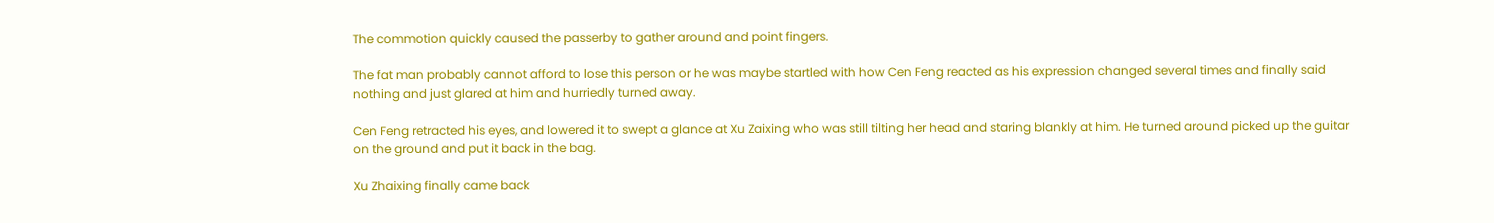The commotion quickly caused the passerby to gather around and point fingers.

The fat man probably cannot afford to lose this person or he was maybe startled with how Cen Feng reacted as his expression changed several times and finally said nothing and just glared at him and hurriedly turned away.

Cen Feng retracted his eyes, and lowered it to swept a glance at Xu Zaixing who was still tilting her head and staring blankly at him. He turned around picked up the guitar on the ground and put it back in the bag.

Xu Zhaixing finally came back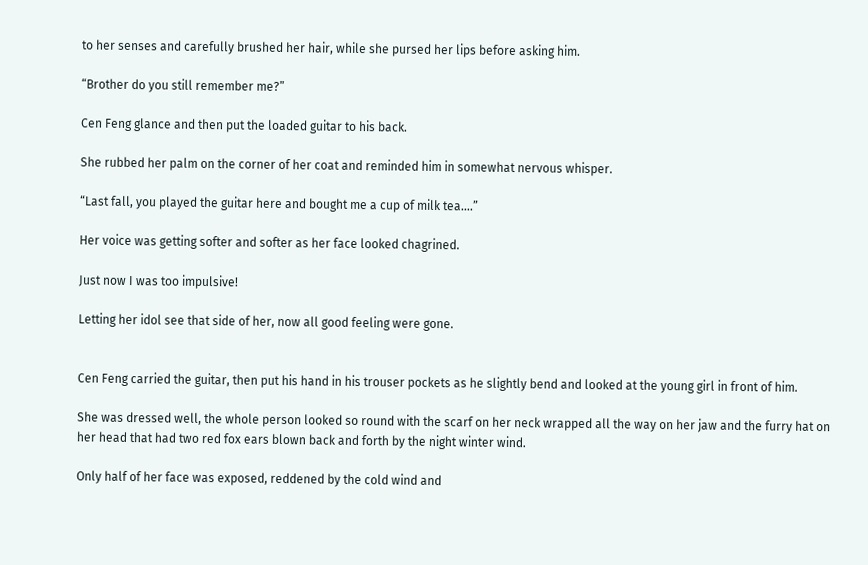to her senses and carefully brushed her hair, while she pursed her lips before asking him.

“Brother do you still remember me?”

Cen Feng glance and then put the loaded guitar to his back.

She rubbed her palm on the corner of her coat and reminded him in somewhat nervous whisper.

“Last fall, you played the guitar here and bought me a cup of milk tea….”

Her voice was getting softer and softer as her face looked chagrined.

Just now I was too impulsive!

Letting her idol see that side of her, now all good feeling were gone.


Cen Feng carried the guitar, then put his hand in his trouser pockets as he slightly bend and looked at the young girl in front of him.

She was dressed well, the whole person looked so round with the scarf on her neck wrapped all the way on her jaw and the furry hat on her head that had two red fox ears blown back and forth by the night winter wind.

Only half of her face was exposed, reddened by the cold wind and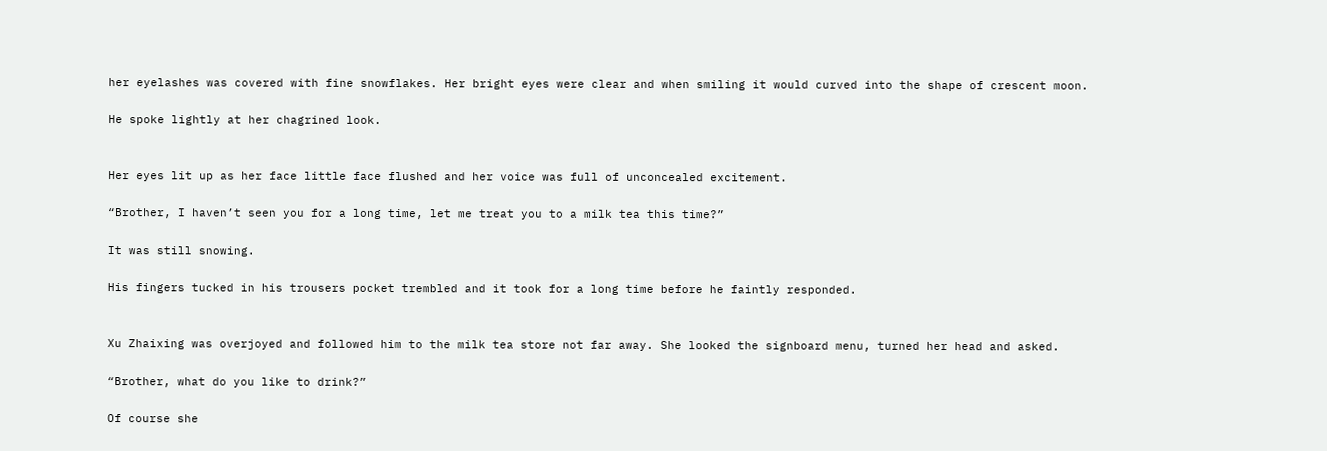her eyelashes was covered with fine snowflakes. Her bright eyes were clear and when smiling it would curved into the shape of crescent moon.

He spoke lightly at her chagrined look.


Her eyes lit up as her face little face flushed and her voice was full of unconcealed excitement.

“Brother, I haven’t seen you for a long time, let me treat you to a milk tea this time?”

It was still snowing.

His fingers tucked in his trousers pocket trembled and it took for a long time before he faintly responded.


Xu Zhaixing was overjoyed and followed him to the milk tea store not far away. She looked the signboard menu, turned her head and asked.

“Brother, what do you like to drink?”

Of course she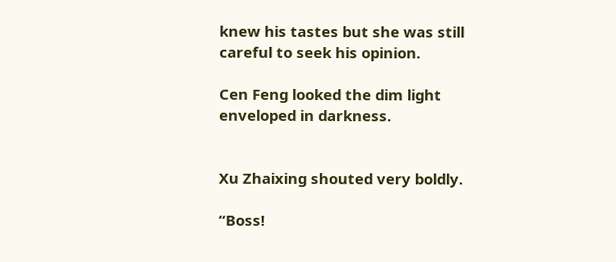knew his tastes but she was still careful to seek his opinion.

Cen Feng looked the dim light enveloped in darkness.


Xu Zhaixing shouted very boldly.

“Boss!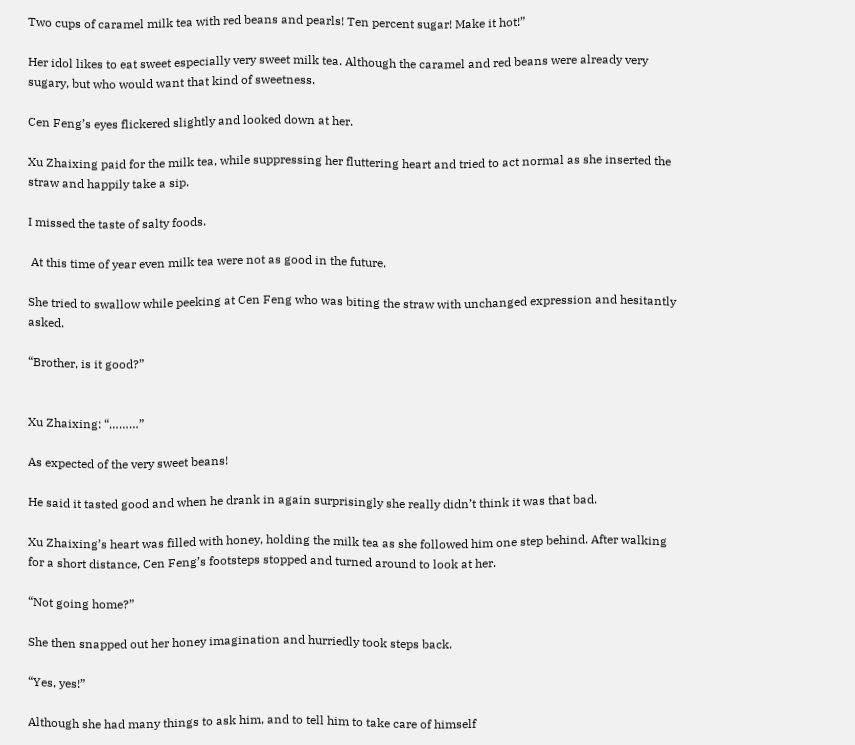Two cups of caramel milk tea with red beans and pearls! Ten percent sugar! Make it hot!”

Her idol likes to eat sweet especially very sweet milk tea. Although the caramel and red beans were already very sugary, but who would want that kind of sweetness.

Cen Feng’s eyes flickered slightly and looked down at her.

Xu Zhaixing paid for the milk tea, while suppressing her fluttering heart and tried to act normal as she inserted the straw and happily take a sip.

I missed the taste of salty foods.

 At this time of year even milk tea were not as good in the future.

She tried to swallow while peeking at Cen Feng who was biting the straw with unchanged expression and hesitantly asked.

“Brother, is it good?”


Xu Zhaixing: “………”

As expected of the very sweet beans!

He said it tasted good and when he drank in again surprisingly she really didn’t think it was that bad.

Xu Zhaixing’s heart was filled with honey, holding the milk tea as she followed him one step behind. After walking for a short distance, Cen Feng’s footsteps stopped and turned around to look at her.

“Not going home?”

She then snapped out her honey imagination and hurriedly took steps back.

“Yes, yes!”

Although she had many things to ask him, and to tell him to take care of himself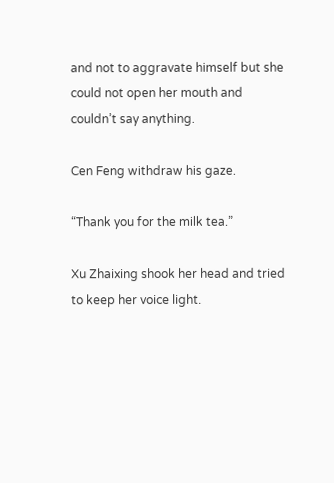and not to aggravate himself but she could not open her mouth and couldn’t say anything.

Cen Feng withdraw his gaze.

“Thank you for the milk tea.”

Xu Zhaixing shook her head and tried to keep her voice light.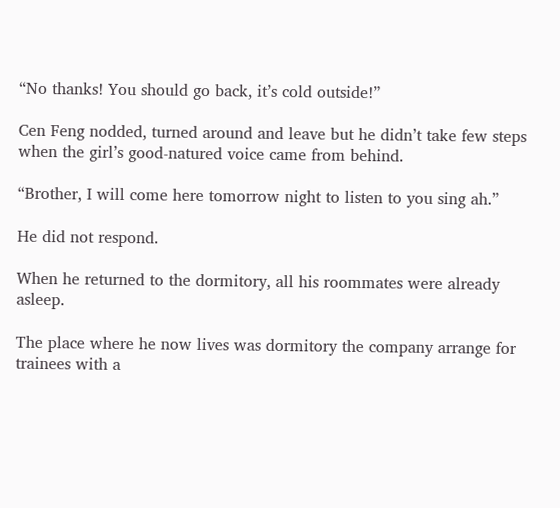“No thanks! You should go back, it’s cold outside!”

Cen Feng nodded, turned around and leave but he didn’t take few steps when the girl’s good-natured voice came from behind.

“Brother, I will come here tomorrow night to listen to you sing ah.”

He did not respond.

When he returned to the dormitory, all his roommates were already asleep.

The place where he now lives was dormitory the company arrange for trainees with a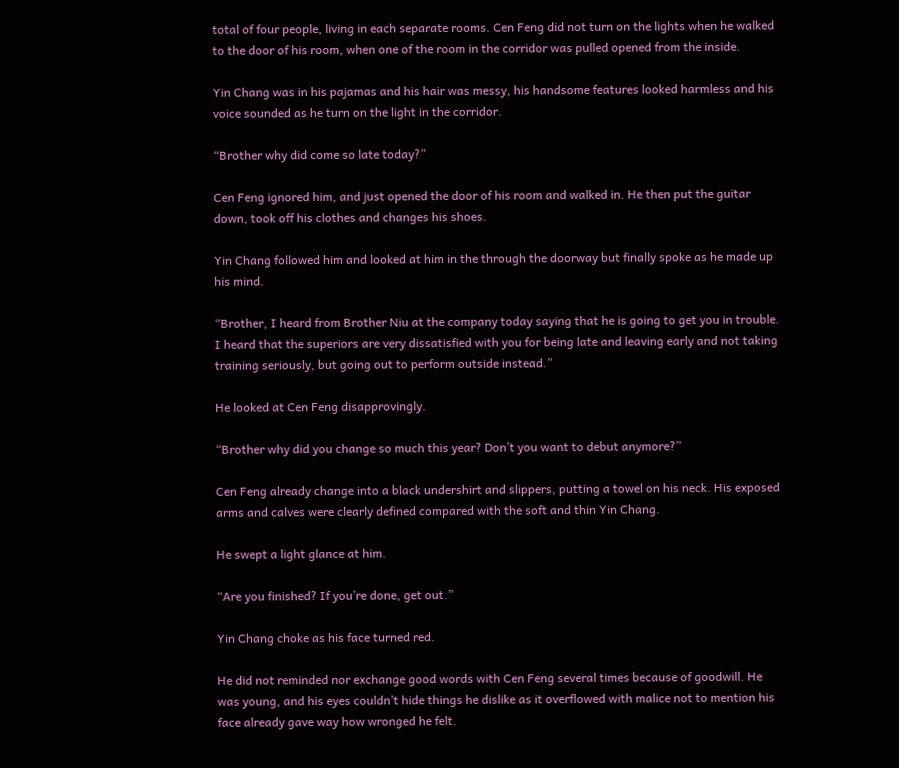total of four people, living in each separate rooms. Cen Feng did not turn on the lights when he walked to the door of his room, when one of the room in the corridor was pulled opened from the inside.

Yin Chang was in his pajamas and his hair was messy, his handsome features looked harmless and his voice sounded as he turn on the light in the corridor.

“Brother why did come so late today?”

Cen Feng ignored him, and just opened the door of his room and walked in. He then put the guitar down, took off his clothes and changes his shoes.

Yin Chang followed him and looked at him in the through the doorway but finally spoke as he made up his mind.

“Brother, I heard from Brother Niu at the company today saying that he is going to get you in trouble. I heard that the superiors are very dissatisfied with you for being late and leaving early and not taking training seriously, but going out to perform outside instead.”

He looked at Cen Feng disapprovingly.

“Brother why did you change so much this year? Don’t you want to debut anymore?”

Cen Feng already change into a black undershirt and slippers, putting a towel on his neck. His exposed arms and calves were clearly defined compared with the soft and thin Yin Chang.

He swept a light glance at him.

“Are you finished? If you’re done, get out.”

Yin Chang choke as his face turned red.

He did not reminded nor exchange good words with Cen Feng several times because of goodwill. He was young, and his eyes couldn’t hide things he dislike as it overflowed with malice not to mention his face already gave way how wronged he felt.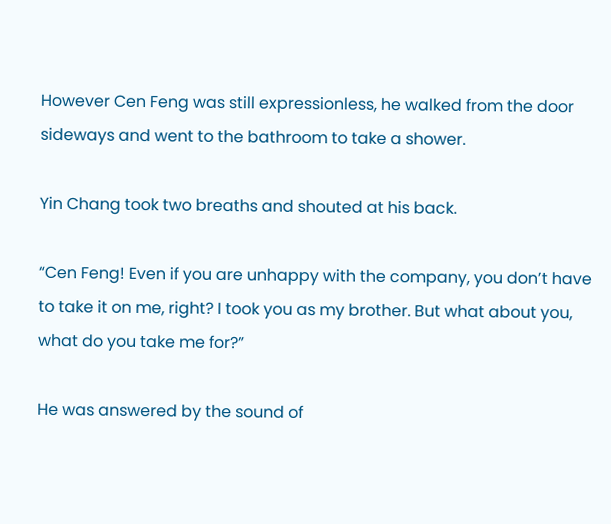However Cen Feng was still expressionless, he walked from the door sideways and went to the bathroom to take a shower.

Yin Chang took two breaths and shouted at his back.

“Cen Feng! Even if you are unhappy with the company, you don’t have to take it on me, right? I took you as my brother. But what about you, what do you take me for?”

He was answered by the sound of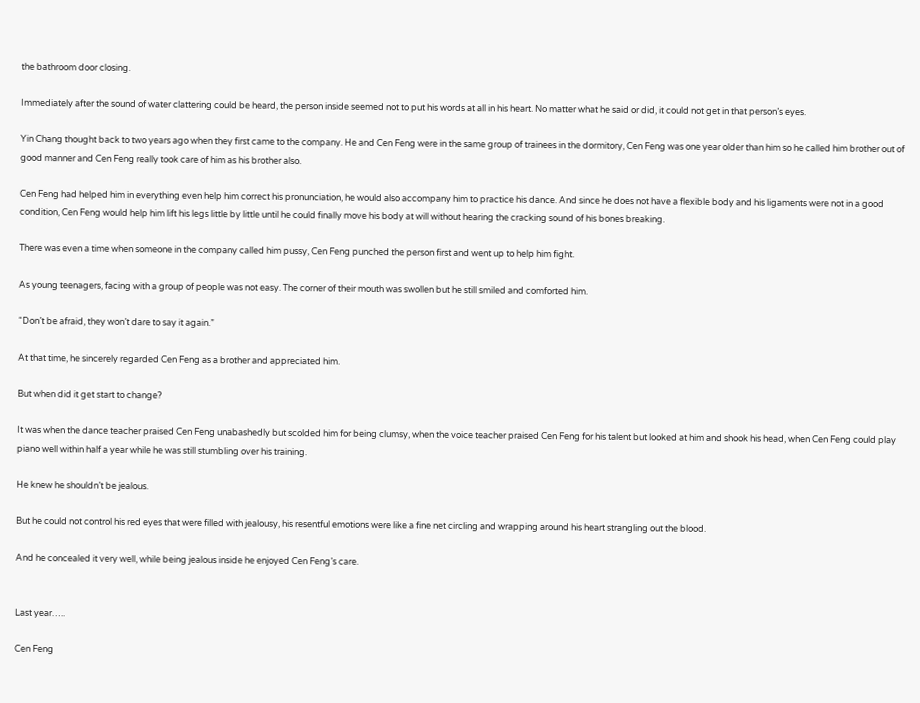the bathroom door closing.

Immediately after the sound of water clattering could be heard, the person inside seemed not to put his words at all in his heart. No matter what he said or did, it could not get in that person’s eyes.

Yin Chang thought back to two years ago when they first came to the company. He and Cen Feng were in the same group of trainees in the dormitory, Cen Feng was one year older than him so he called him brother out of good manner and Cen Feng really took care of him as his brother also.

Cen Feng had helped him in everything even help him correct his pronunciation, he would also accompany him to practice his dance. And since he does not have a flexible body and his ligaments were not in a good condition, Cen Feng would help him lift his legs little by little until he could finally move his body at will without hearing the cracking sound of his bones breaking.

There was even a time when someone in the company called him pussy, Cen Feng punched the person first and went up to help him fight.

As young teenagers, facing with a group of people was not easy. The corner of their mouth was swollen but he still smiled and comforted him.

“Don’t be afraid, they won’t dare to say it again.”

At that time, he sincerely regarded Cen Feng as a brother and appreciated him.

But when did it get start to change?

It was when the dance teacher praised Cen Feng unabashedly but scolded him for being clumsy, when the voice teacher praised Cen Feng for his talent but looked at him and shook his head, when Cen Feng could play piano well within half a year while he was still stumbling over his training.

He knew he shouldn’t be jealous.

But he could not control his red eyes that were filled with jealousy, his resentful emotions were like a fine net circling and wrapping around his heart strangling out the blood.

And he concealed it very well, while being jealous inside he enjoyed Cen Feng’s care.


Last year…..

Cen Feng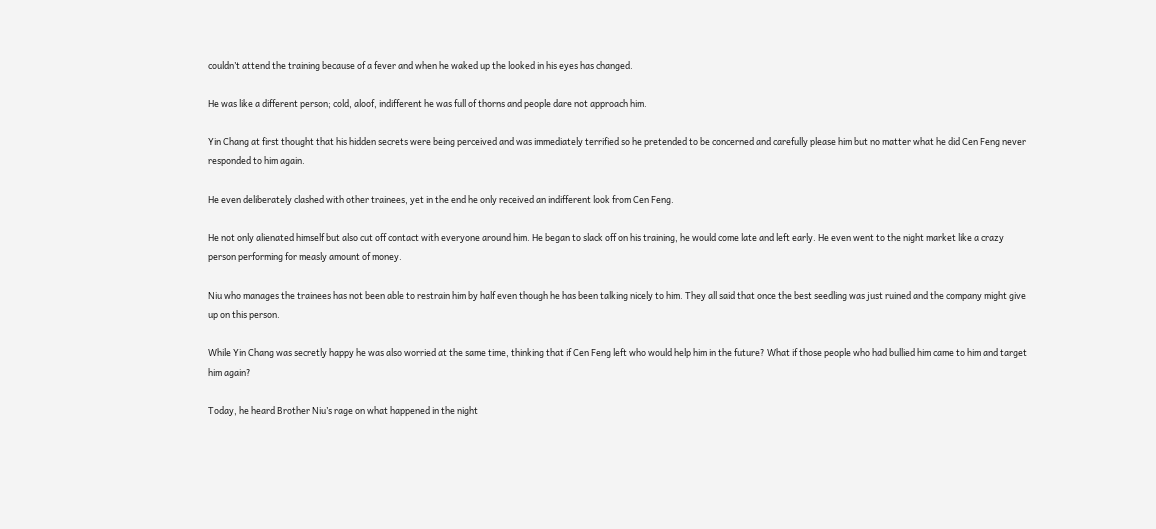couldn’t attend the training because of a fever and when he waked up the looked in his eyes has changed.

He was like a different person; cold, aloof, indifferent he was full of thorns and people dare not approach him.

Yin Chang at first thought that his hidden secrets were being perceived and was immediately terrified so he pretended to be concerned and carefully please him but no matter what he did Cen Feng never responded to him again.

He even deliberately clashed with other trainees, yet in the end he only received an indifferent look from Cen Feng.

He not only alienated himself but also cut off contact with everyone around him. He began to slack off on his training, he would come late and left early. He even went to the night market like a crazy person performing for measly amount of money.

Niu who manages the trainees has not been able to restrain him by half even though he has been talking nicely to him. They all said that once the best seedling was just ruined and the company might give up on this person.

While Yin Chang was secretly happy he was also worried at the same time, thinking that if Cen Feng left who would help him in the future? What if those people who had bullied him came to him and target him again?

Today, he heard Brother Niu’s rage on what happened in the night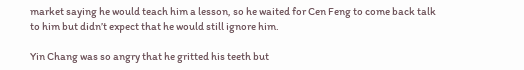market saying he would teach him a lesson, so he waited for Cen Feng to come back talk to him but didn’t expect that he would still ignore him.

Yin Chang was so angry that he gritted his teeth but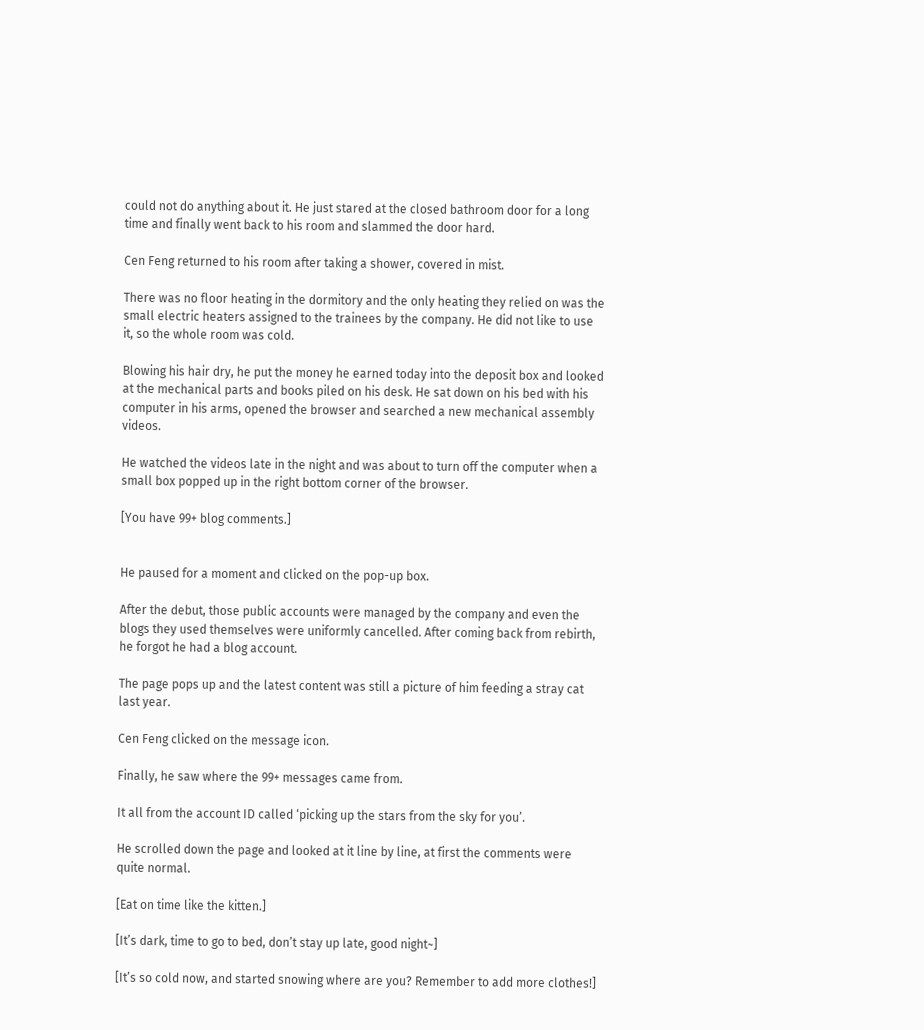could not do anything about it. He just stared at the closed bathroom door for a long time and finally went back to his room and slammed the door hard.

Cen Feng returned to his room after taking a shower, covered in mist.

There was no floor heating in the dormitory and the only heating they relied on was the small electric heaters assigned to the trainees by the company. He did not like to use it, so the whole room was cold.

Blowing his hair dry, he put the money he earned today into the deposit box and looked at the mechanical parts and books piled on his desk. He sat down on his bed with his computer in his arms, opened the browser and searched a new mechanical assembly videos.

He watched the videos late in the night and was about to turn off the computer when a small box popped up in the right bottom corner of the browser.

[You have 99+ blog comments.]


He paused for a moment and clicked on the pop-up box.

After the debut, those public accounts were managed by the company and even the blogs they used themselves were uniformly cancelled. After coming back from rebirth, he forgot he had a blog account.

The page pops up and the latest content was still a picture of him feeding a stray cat last year.

Cen Feng clicked on the message icon.

Finally, he saw where the 99+ messages came from.

It all from the account ID called ‘picking up the stars from the sky for you’.

He scrolled down the page and looked at it line by line, at first the comments were quite normal.

[Eat on time like the kitten.]

[It’s dark, time to go to bed, don’t stay up late, good night~]

[It’s so cold now, and started snowing where are you? Remember to add more clothes!]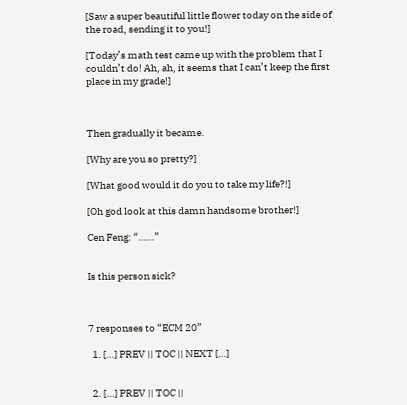[Saw a super beautiful little flower today on the side of the road, sending it to you!]

[Today’s math test came up with the problem that I couldn’t do! Ah, ah, it seems that I can’t keep the first place in my grade!]



Then gradually it became.

[Why are you so pretty?]

[What good would it do you to take my life?!]

[Oh god look at this damn handsome brother!]

Cen Feng: “……”


Is this person sick?



7 responses to “ECM 20”

  1. […] PREV || TOC || NEXT […]


  2. […] PREV || TOC ||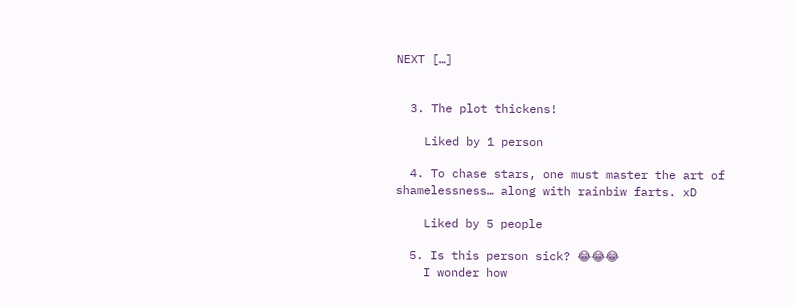NEXT […]


  3. The plot thickens!

    Liked by 1 person

  4. To chase stars, one must master the art of shamelessness… along with rainbiw farts. xD

    Liked by 5 people

  5. Is this person sick? 😂😂😂
    I wonder how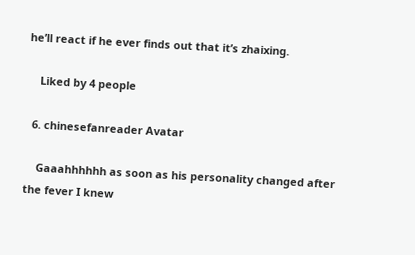he’ll react if he ever finds out that it’s zhaixing.

    Liked by 4 people

  6. chinesefanreader Avatar

    Gaaahhhhhh as soon as his personality changed after the fever I knew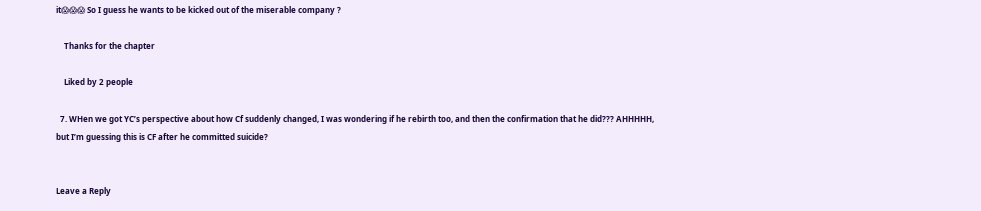it😱😱😱 So I guess he wants to be kicked out of the miserable company ?

    Thanks for the chapter

    Liked by 2 people

  7. WHen we got YC’s perspective about how Cf suddenly changed, I was wondering if he rebirth too, and then the confirmation that he did??? AHHHHH, but I’m guessing this is CF after he committed suicide?


Leave a Reply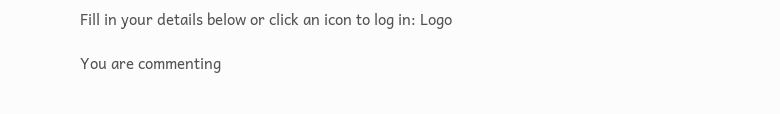Fill in your details below or click an icon to log in: Logo

You are commenting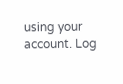using your account. Log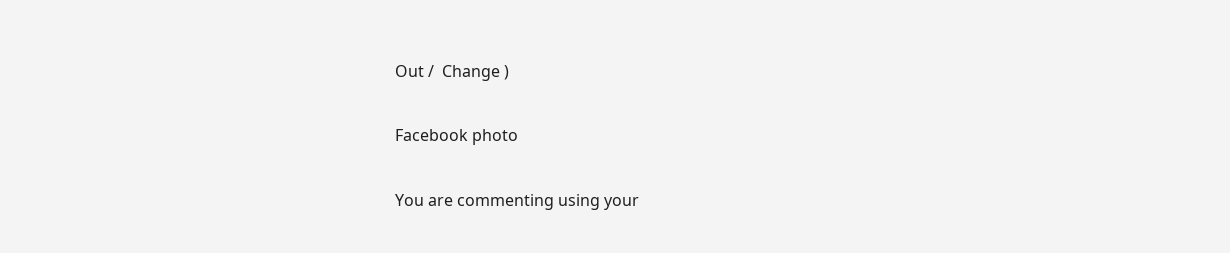Out /  Change )

Facebook photo

You are commenting using your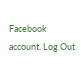Facebook account. Log Out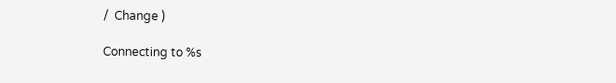/  Change )

Connecting to %s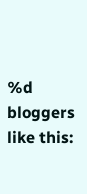%d bloggers like this: